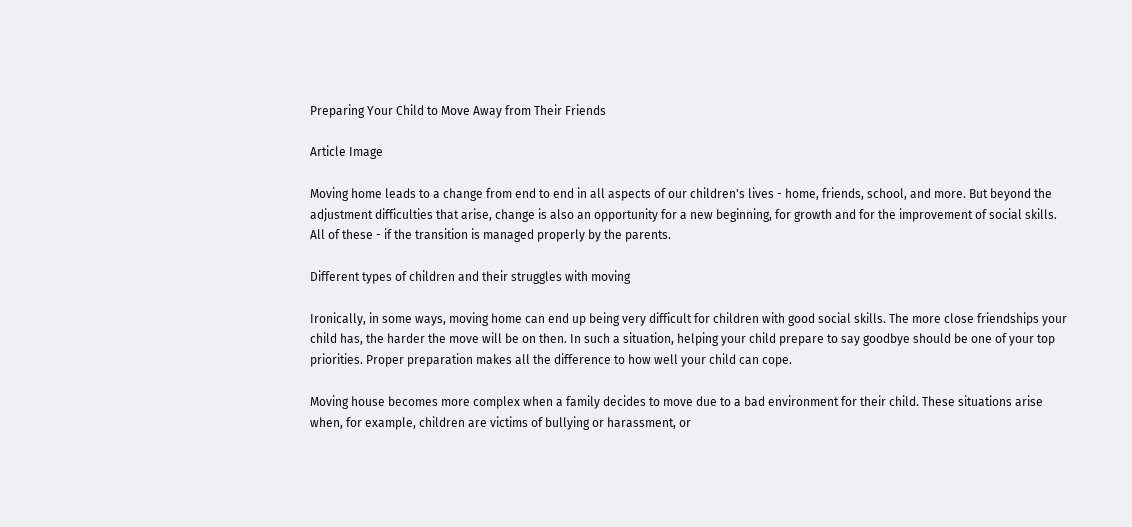Preparing Your Child to Move Away from Their Friends

Article Image

Moving home leads to a change from end to end in all aspects of our children's lives - home, friends, school, and more. But beyond the adjustment difficulties that arise, change is also an opportunity for a new beginning, for growth and for the improvement of social skills. All of these - if the transition is managed properly by the parents.

Different types of children and their struggles with moving

Ironically, in some ways, moving home can end up being very difficult for children with good social skills. The more close friendships your child has, the harder the move will be on then. In such a situation, helping your child prepare to say goodbye should be one of your top priorities. Proper preparation makes all the difference to how well your child can cope.

Moving house becomes more complex when a family decides to move due to a bad environment for their child. These situations arise when, for example, children are victims of bullying or harassment, or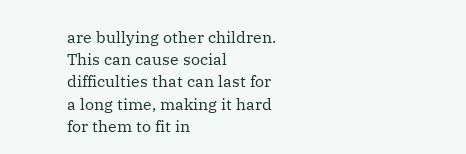are bullying other children. This can cause social difficulties that can last for a long time, making it hard for them to fit in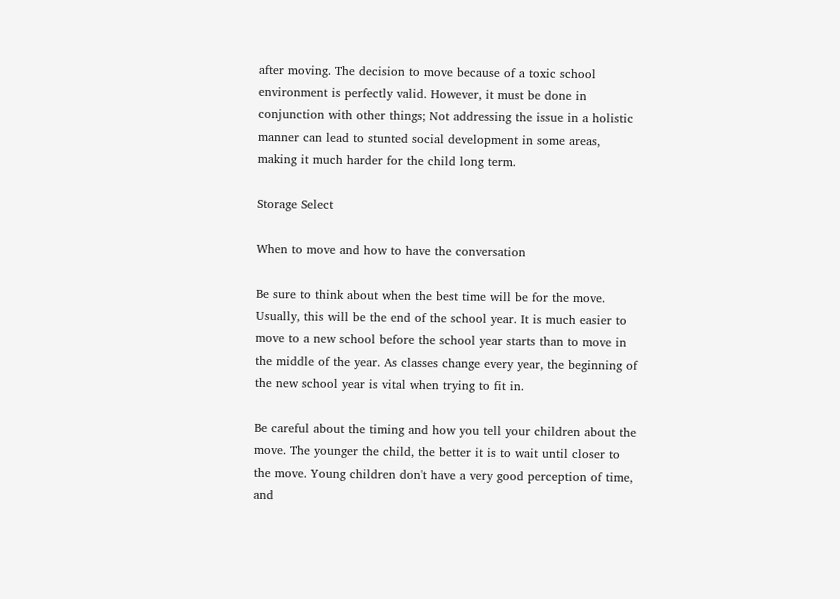after moving. The decision to move because of a toxic school environment is perfectly valid. However, it must be done in conjunction with other things; Not addressing the issue in a holistic manner can lead to stunted social development in some areas, making it much harder for the child long term.

Storage Select

When to move and how to have the conversation

Be sure to think about when the best time will be for the move. Usually, this will be the end of the school year. It is much easier to move to a new school before the school year starts than to move in the middle of the year. As classes change every year, the beginning of the new school year is vital when trying to fit in.

Be careful about the timing and how you tell your children about the move. The younger the child, the better it is to wait until closer to the move. Young children don't have a very good perception of time, and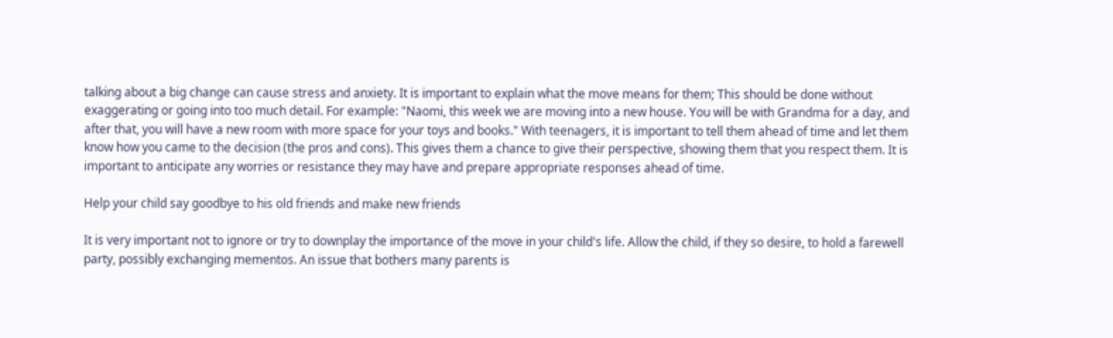talking about a big change can cause stress and anxiety. It is important to explain what the move means for them; This should be done without exaggerating or going into too much detail. For example: "Naomi, this week we are moving into a new house. You will be with Grandma for a day, and after that, you will have a new room with more space for your toys and books." With teenagers, it is important to tell them ahead of time and let them know how you came to the decision (the pros and cons). This gives them a chance to give their perspective, showing them that you respect them. It is important to anticipate any worries or resistance they may have and prepare appropriate responses ahead of time.

Help your child say goodbye to his old friends and make new friends

It is very important not to ignore or try to downplay the importance of the move in your child's life. Allow the child, if they so desire, to hold a farewell party, possibly exchanging mementos. An issue that bothers many parents is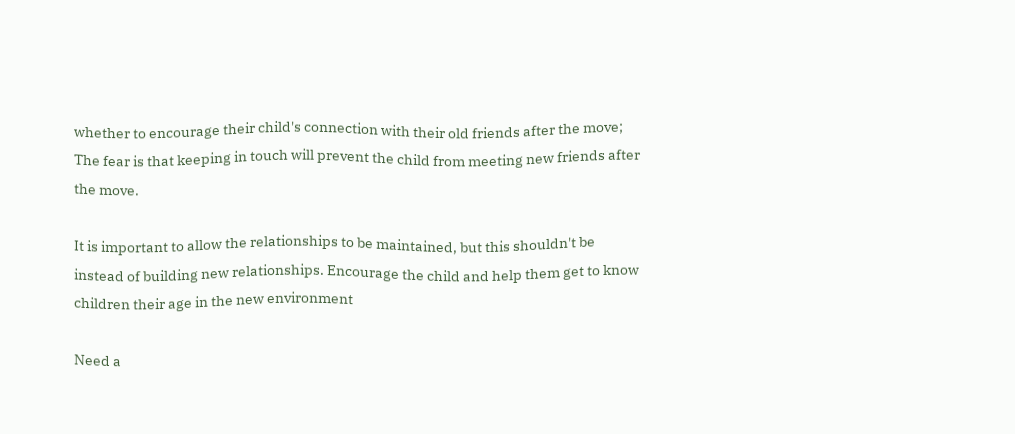whether to encourage their child's connection with their old friends after the move; The fear is that keeping in touch will prevent the child from meeting new friends after the move.

It is important to allow the relationships to be maintained, but this shouldn't be instead of building new relationships. Encourage the child and help them get to know children their age in the new environment

Need a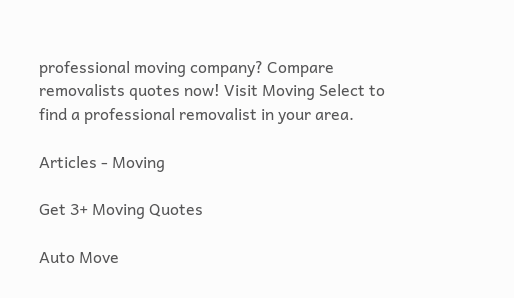professional moving company? Compare removalists quotes now! Visit Moving Select to find a professional removalist in your area.

Articles - Moving

Get 3+ Moving Quotes

Auto Move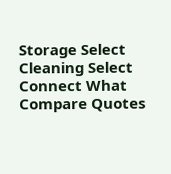Storage Select Cleaning Select Connect What Compare Quotes